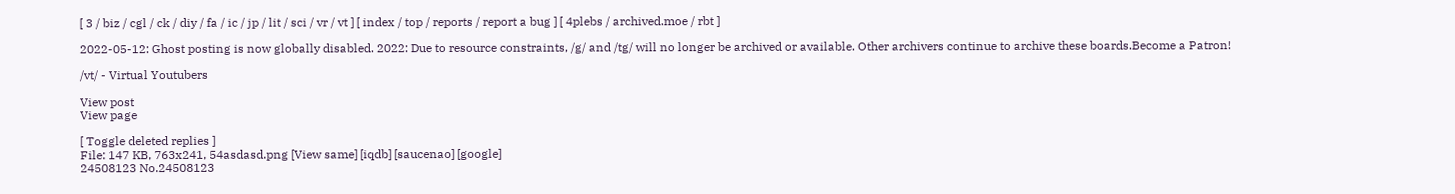[ 3 / biz / cgl / ck / diy / fa / ic / jp / lit / sci / vr / vt ] [ index / top / reports / report a bug ] [ 4plebs / archived.moe / rbt ]

2022-05-12: Ghost posting is now globally disabled. 2022: Due to resource constraints, /g/ and /tg/ will no longer be archived or available. Other archivers continue to archive these boards.Become a Patron!

/vt/ - Virtual Youtubers

View post
View page

[ Toggle deleted replies ]
File: 147 KB, 763x241, 54asdasd.png [View same] [iqdb] [saucenao] [google]
24508123 No.24508123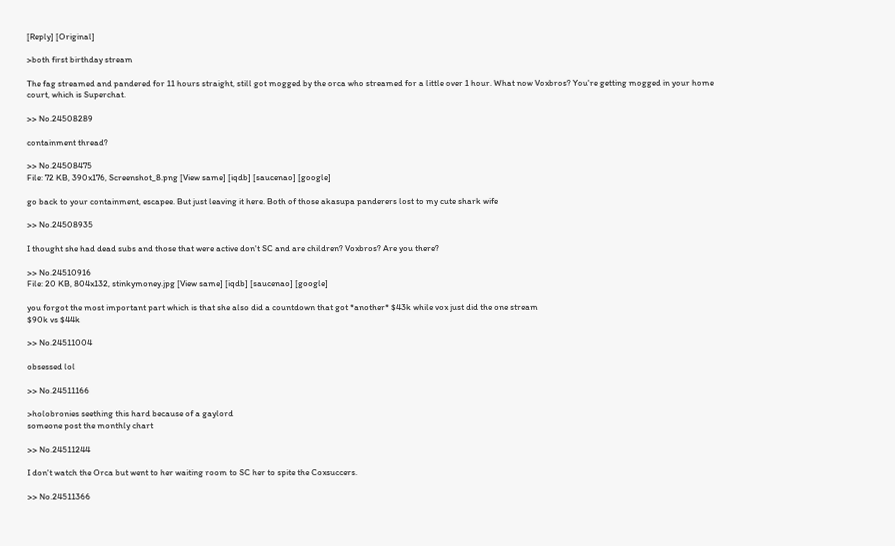[Reply] [Original]

>both first birthday stream

The fag streamed and pandered for 11 hours straight, still got mogged by the orca who streamed for a little over 1 hour. What now Voxbros? You're getting mogged in your home court, which is Superchat.

>> No.24508289

containment thread?

>> No.24508475
File: 72 KB, 390x176, Screenshot_8.png [View same] [iqdb] [saucenao] [google]

go back to your containment, escapee. But just leaving it here. Both of those akasupa panderers lost to my cute shark wife

>> No.24508935

I thought she had dead subs and those that were active don't SC and are children? Voxbros? Are you there?

>> No.24510916
File: 20 KB, 804x132, stinkymoney.jpg [View same] [iqdb] [saucenao] [google]

you forgot the most important part which is that she also did a countdown that got *another* $43k while vox just did the one stream
$90k vs $44k

>> No.24511004

obsessed lol

>> No.24511166

>holobronies seething this hard because of a gaylord
someone post the monthly chart

>> No.24511244

I don't watch the Orca but went to her waiting room to SC her to spite the Coxsuccers.

>> No.24511366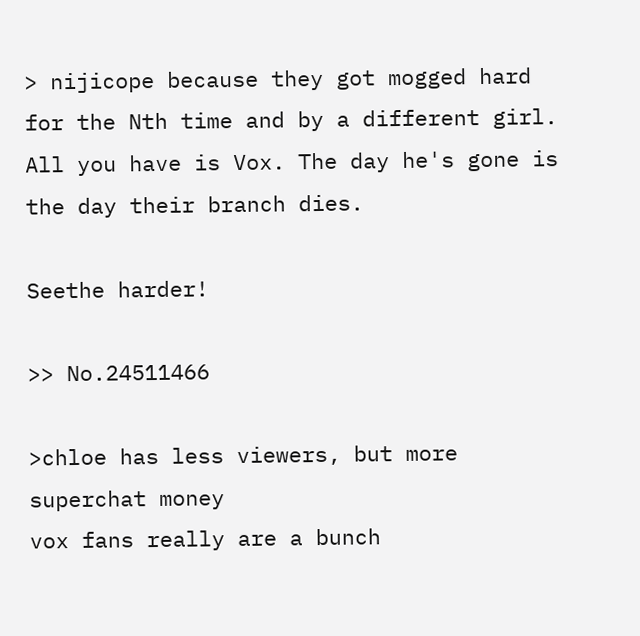> nijicope because they got mogged hard for the Nth time and by a different girl. All you have is Vox. The day he's gone is the day their branch dies.

Seethe harder!

>> No.24511466

>chloe has less viewers, but more superchat money
vox fans really are a bunch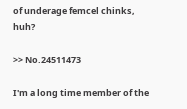of underage femcel chinks, huh?

>> No.24511473

I'm a long time member of the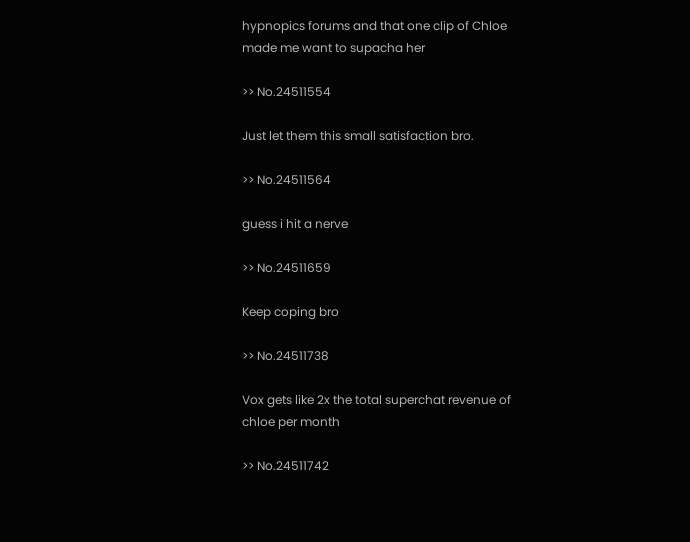hypnopics forums and that one clip of Chloe made me want to supacha her

>> No.24511554

Just let them this small satisfaction bro.

>> No.24511564

guess i hit a nerve

>> No.24511659

Keep coping bro

>> No.24511738

Vox gets like 2x the total superchat revenue of chloe per month

>> No.24511742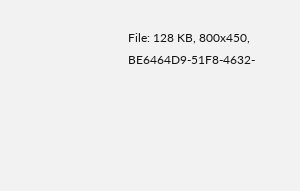File: 128 KB, 800x450, BE6464D9-51F8-4632-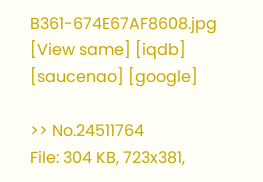B361-674E67AF8608.jpg [View same] [iqdb] [saucenao] [google]

>> No.24511764
File: 304 KB, 723x381,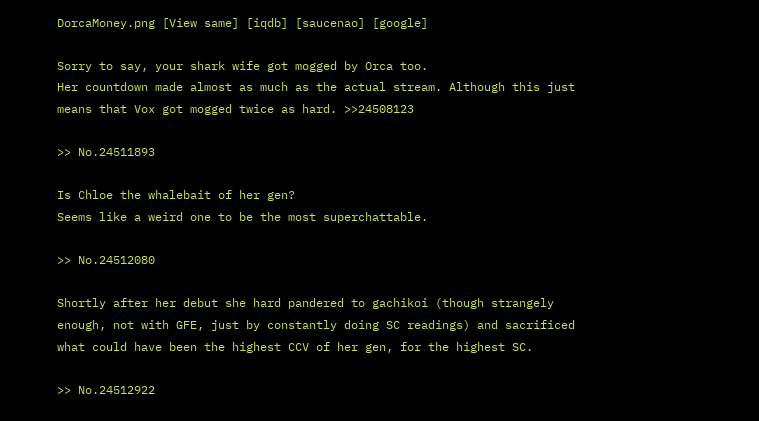DorcaMoney.png [View same] [iqdb] [saucenao] [google]

Sorry to say, your shark wife got mogged by Orca too.
Her countdown made almost as much as the actual stream. Although this just means that Vox got mogged twice as hard. >>24508123

>> No.24511893

Is Chloe the whalebait of her gen?
Seems like a weird one to be the most superchattable.

>> No.24512080

Shortly after her debut she hard pandered to gachikoi (though strangely enough, not with GFE, just by constantly doing SC readings) and sacrificed what could have been the highest CCV of her gen, for the highest SC.

>> No.24512922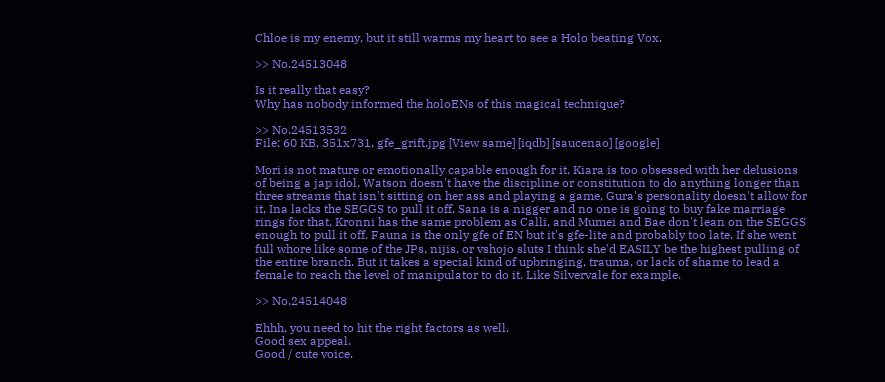Chloe is my enemy, but it still warms my heart to see a Holo beating Vox.

>> No.24513048

Is it really that easy?
Why has nobody informed the holoENs of this magical technique?

>> No.24513532
File: 60 KB, 351x731, gfe_grift.jpg [View same] [iqdb] [saucenao] [google]

Mori is not mature or emotionally capable enough for it, Kiara is too obsessed with her delusions of being a jap idol, Watson doesn't have the discipline or constitution to do anything longer than three streams that isn't sitting on her ass and playing a game, Gura's personality doesn't allow for it, Ina lacks the SEGGS to pull it off, Sana is a nigger and no one is going to buy fake marriage rings for that, Kronni has the same problem as Calli, and Mumei and Bae don't lean on the SEGGS enough to pull it off. Fauna is the only gfe of EN but it's gfe-lite and probably too late. If she went full whore like some of the JPs, nijis, or vshojo sluts I think she'd EASILY be the highest pulling of the entire branch. But it takes a special kind of upbringing, trauma, or lack of shame to lead a female to reach the level of manipulator to do it. Like Silvervale for example.

>> No.24514048

Ehhh, you need to hit the right factors as well.
Good sex appeal.
Good / cute voice.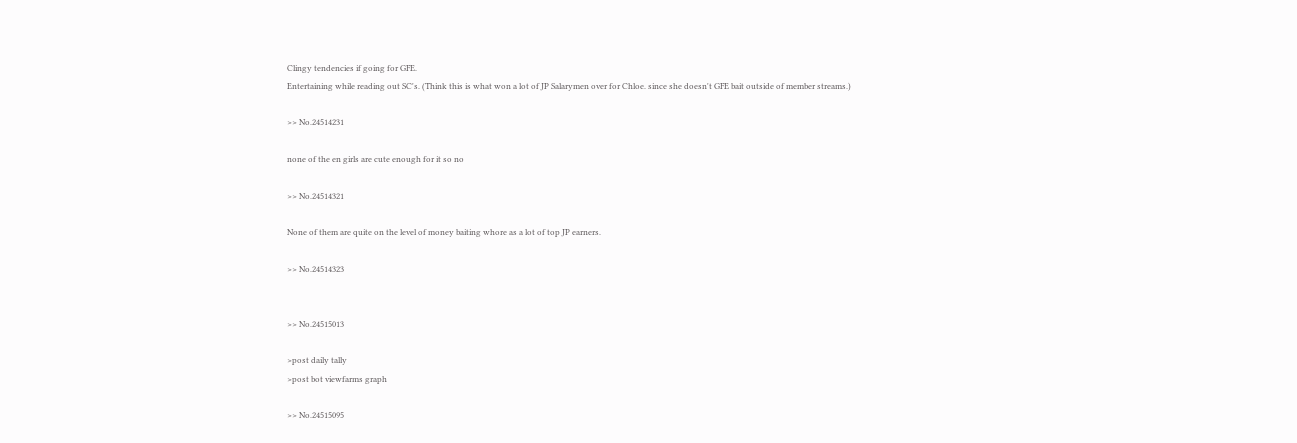Clingy tendencies if going for GFE.
Entertaining while reading out SC's. (Think this is what won a lot of JP Salarymen over for Chloe. since she doesn't GFE bait outside of member streams.)

>> No.24514231

none of the en girls are cute enough for it so no

>> No.24514321

None of them are quite on the level of money baiting whore as a lot of top JP earners.

>> No.24514323


>> No.24515013

>post daily tally
>post bot viewfarms graph

>> No.24515095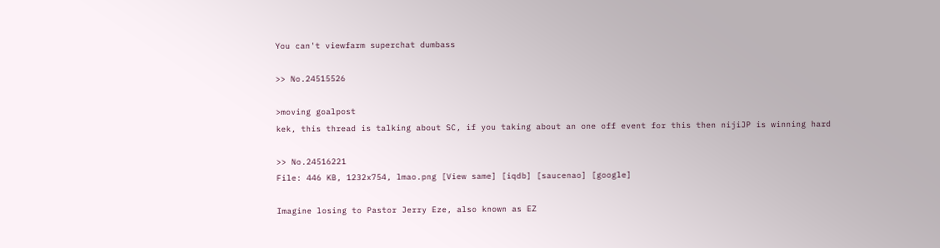You can't viewfarm superchat dumbass

>> No.24515526

>moving goalpost
kek, this thread is talking about SC, if you taking about an one off event for this then nijiJP is winning hard

>> No.24516221
File: 446 KB, 1232x754, lmao.png [View same] [iqdb] [saucenao] [google]

Imagine losing to Pastor Jerry Eze, also known as EZ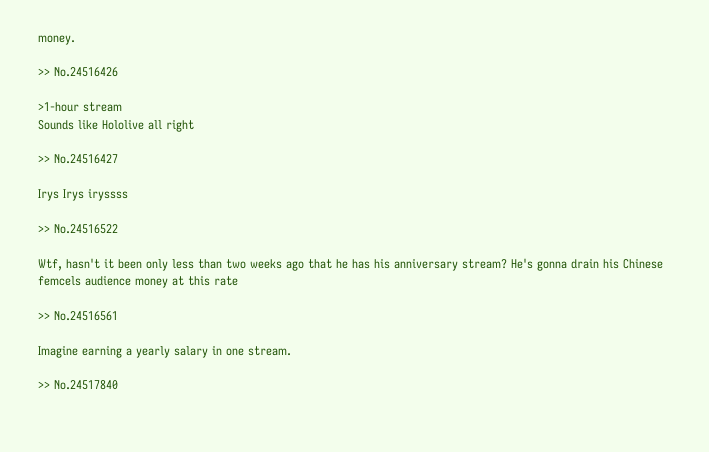money.

>> No.24516426

>1-hour stream
Sounds like Hololive all right

>> No.24516427

Irys Irys iryssss

>> No.24516522

Wtf, hasn't it been only less than two weeks ago that he has his anniversary stream? He's gonna drain his Chinese femcels audience money at this rate

>> No.24516561

Imagine earning a yearly salary in one stream.

>> No.24517840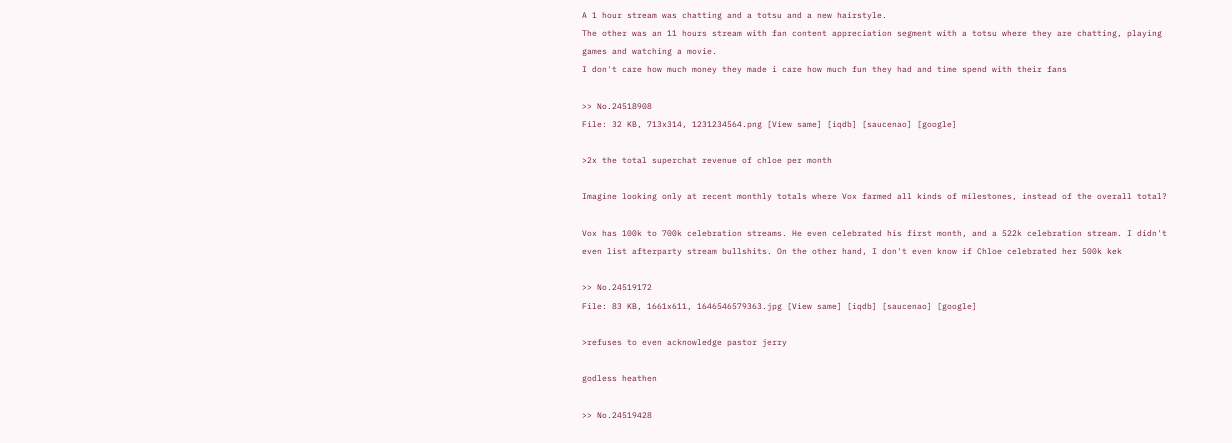A 1 hour stream was chatting and a totsu and a new hairstyle.
The other was an 11 hours stream with fan content appreciation segment with a totsu where they are chatting, playing games and watching a movie.
I don't care how much money they made i care how much fun they had and time spend with their fans

>> No.24518908
File: 32 KB, 713x314, 1231234564.png [View same] [iqdb] [saucenao] [google]

>2x the total superchat revenue of chloe per month

Imagine looking only at recent monthly totals where Vox farmed all kinds of milestones, instead of the overall total?

Vox has 100k to 700k celebration streams. He even celebrated his first month, and a 522k celebration stream. I didn't even list afterparty stream bullshits. On the other hand, I don't even know if Chloe celebrated her 500k kek

>> No.24519172
File: 83 KB, 1661x611, 1646546579363.jpg [View same] [iqdb] [saucenao] [google]

>refuses to even acknowledge pastor jerry

godless heathen

>> No.24519428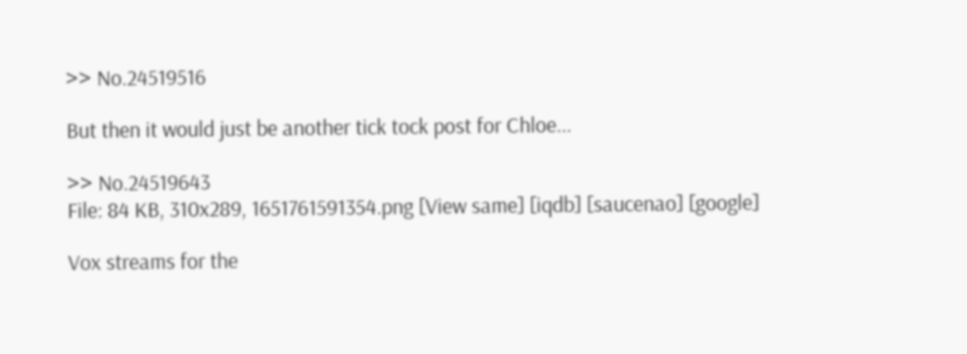>> No.24519516

But then it would just be another tick tock post for Chloe...

>> No.24519643
File: 84 KB, 310x289, 1651761591354.png [View same] [iqdb] [saucenao] [google]

Vox streams for the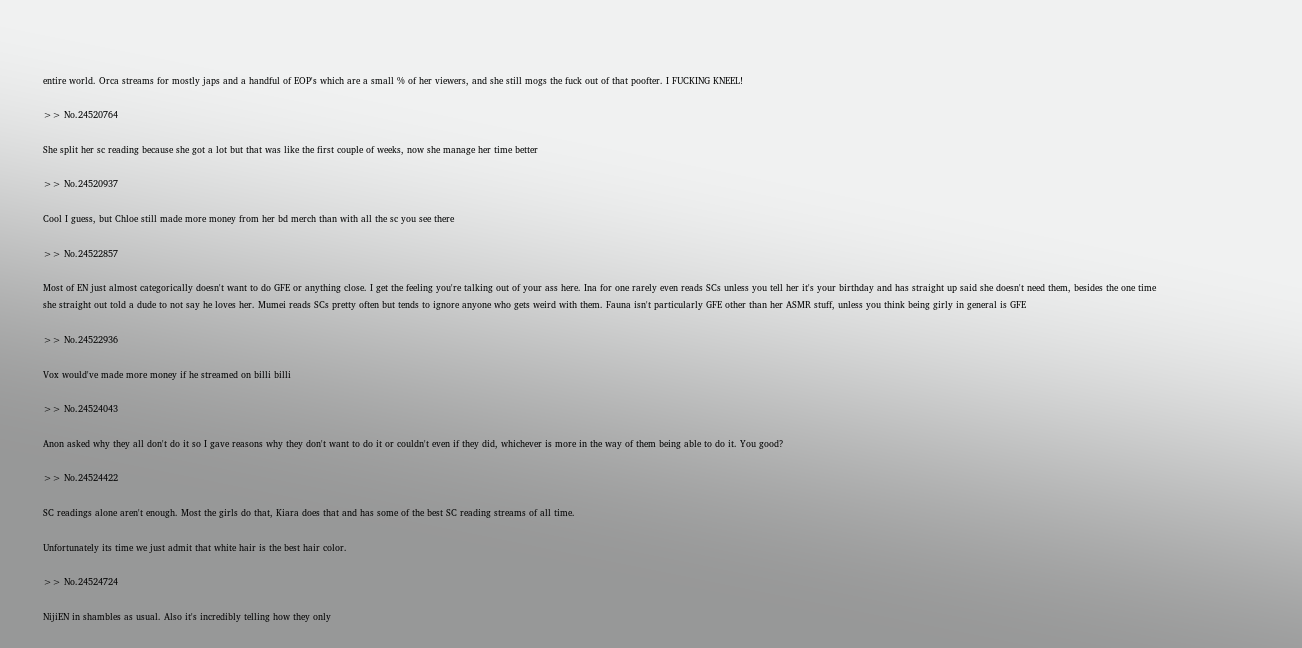entire world. Orca streams for mostly japs and a handful of EOP's which are a small % of her viewers, and she still mogs the fuck out of that poofter. I FUCKING KNEEL!

>> No.24520764

She split her sc reading because she got a lot but that was like the first couple of weeks, now she manage her time better

>> No.24520937

Cool I guess, but Chloe still made more money from her bd merch than with all the sc you see there

>> No.24522857

Most of EN just almost categorically doesn't want to do GFE or anything close. I get the feeling you're talking out of your ass here. Ina for one rarely even reads SCs unless you tell her it's your birthday and has straight up said she doesn't need them, besides the one time she straight out told a dude to not say he loves her. Mumei reads SCs pretty often but tends to ignore anyone who gets weird with them. Fauna isn't particularly GFE other than her ASMR stuff, unless you think being girly in general is GFE

>> No.24522936

Vox would've made more money if he streamed on billi billi

>> No.24524043

Anon asked why they all don't do it so I gave reasons why they don't want to do it or couldn't even if they did, whichever is more in the way of them being able to do it. You good?

>> No.24524422

SC readings alone aren't enough. Most the girls do that, Kiara does that and has some of the best SC reading streams of all time.

Unfortunately its time we just admit that white hair is the best hair color.

>> No.24524724

NijiEN in shambles as usual. Also it's incredibly telling how they only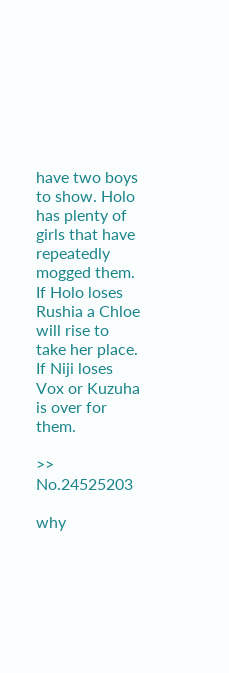have two boys to show. Holo has plenty of girls that have repeatedly mogged them. If Holo loses Rushia a Chloe will rise to take her place. If Niji loses Vox or Kuzuha is over for them.

>> No.24525203

why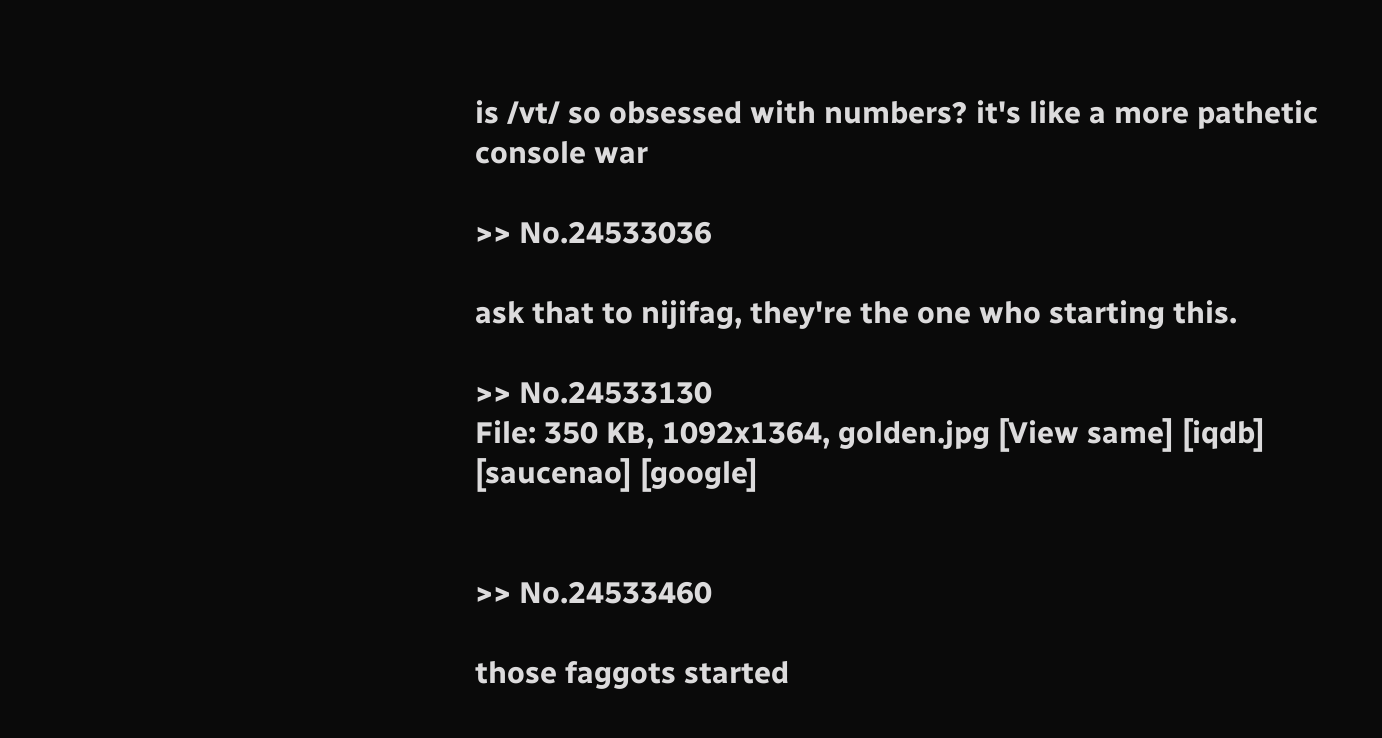is /vt/ so obsessed with numbers? it's like a more pathetic console war

>> No.24533036

ask that to nijifag, they're the one who starting this.

>> No.24533130
File: 350 KB, 1092x1364, golden.jpg [View same] [iqdb] [saucenao] [google]


>> No.24533460

those faggots started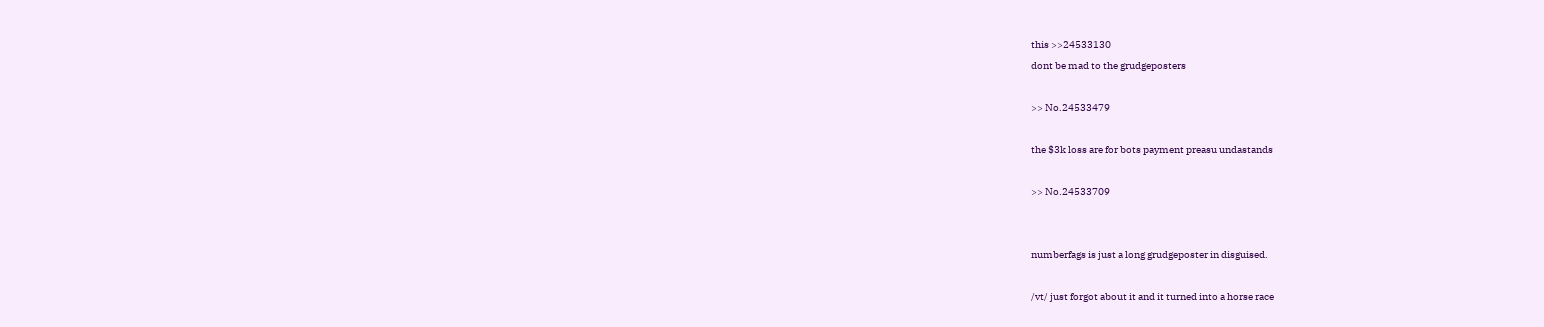this >>24533130
dont be mad to the grudgeposters

>> No.24533479

the $3k loss are for bots payment preasu undastands

>> No.24533709


numberfags is just a long grudgeposter in disguised.

/vt/ just forgot about it and it turned into a horse race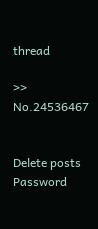thread

>> No.24536467


Delete posts
Password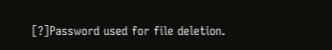[?]Password used for file deletion.